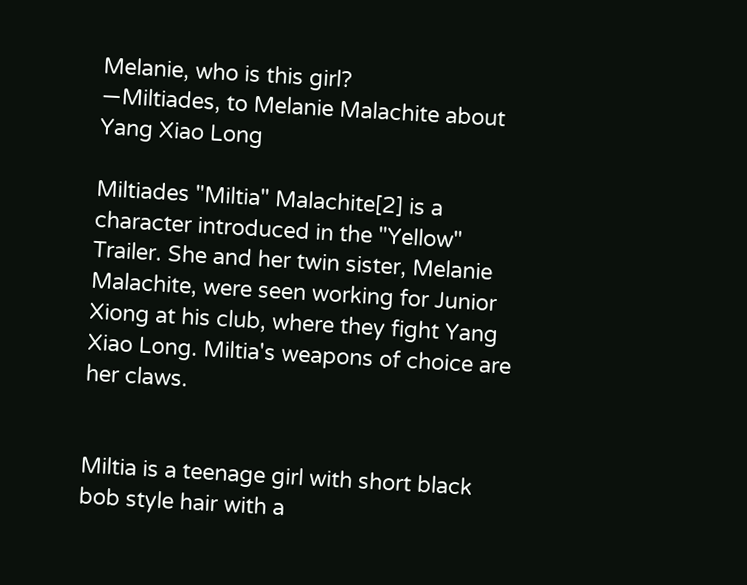Melanie, who is this girl?
—Miltiades, to Melanie Malachite about Yang Xiao Long

Miltiades "Miltia" Malachite[2] is a character introduced in the "Yellow" Trailer. She and her twin sister, Melanie Malachite, were seen working for Junior Xiong at his club, where they fight Yang Xiao Long. Miltia's weapons of choice are her claws.


Miltia is a teenage girl with short black bob style hair with a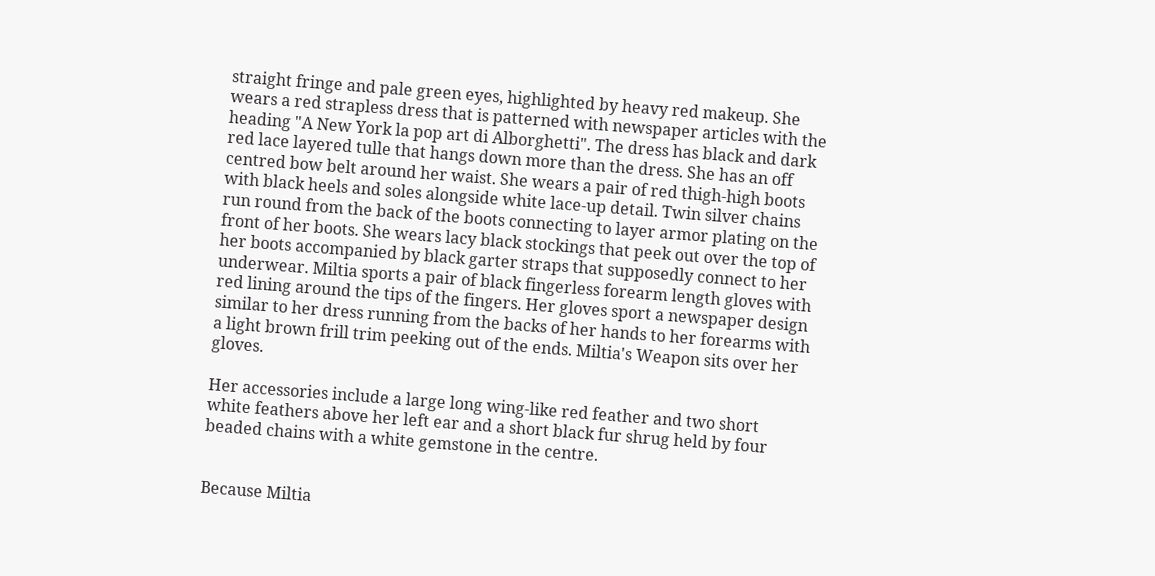straight fringe and pale green eyes, highlighted by heavy red makeup. She wears a red strapless dress that is patterned with newspaper articles with the heading "A New York la pop art di Alborghetti". The dress has black and dark red lace layered tulle that hangs down more than the dress. She has an off centred bow belt around her waist. She wears a pair of red thigh-high boots with black heels and soles alongside white lace-up detail. Twin silver chains run round from the back of the boots connecting to layer armor plating on the front of her boots. She wears lacy black stockings that peek out over the top of her boots accompanied by black garter straps that supposedly connect to her underwear. Miltia sports a pair of black fingerless forearm length gloves with red lining around the tips of the fingers. Her gloves sport a newspaper design similar to her dress running from the backs of her hands to her forearms with a light brown frill trim peeking out of the ends. Miltia's Weapon sits over her gloves.

Her accessories include a large long wing-like red feather and two short white feathers above her left ear and a short black fur shrug held by four beaded chains with a white gemstone in the centre.


Because Miltia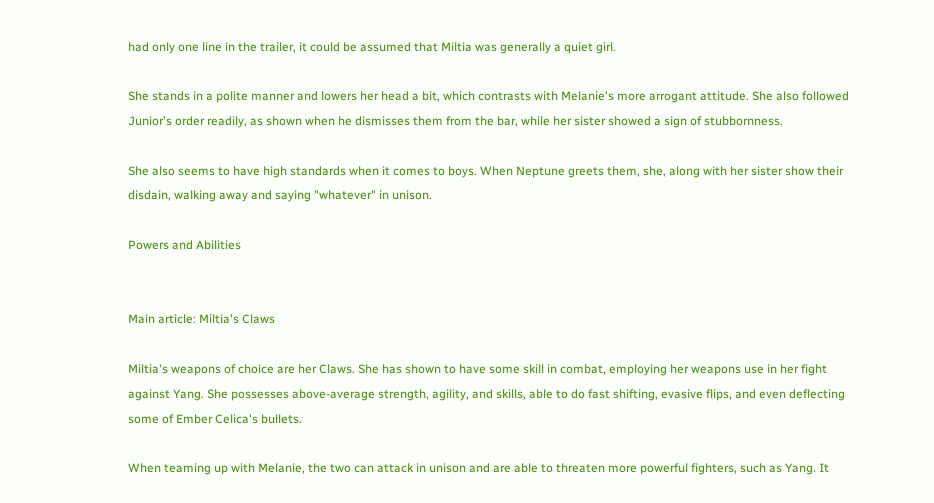had only one line in the trailer, it could be assumed that Miltia was generally a quiet girl.

She stands in a polite manner and lowers her head a bit, which contrasts with Melanie's more arrogant attitude. She also followed Junior's order readily, as shown when he dismisses them from the bar, while her sister showed a sign of stubbornness.

She also seems to have high standards when it comes to boys. When Neptune greets them, she, along with her sister show their disdain, walking away and saying "whatever" in unison.

Powers and Abilities


Main article: Miltia's Claws

Miltia's weapons of choice are her Claws. She has shown to have some skill in combat, employing her weapons use in her fight against Yang. She possesses above-average strength, agility, and skills, able to do fast shifting, evasive flips, and even deflecting some of Ember Celica's bullets.

When teaming up with Melanie, the two can attack in unison and are able to threaten more powerful fighters, such as Yang. It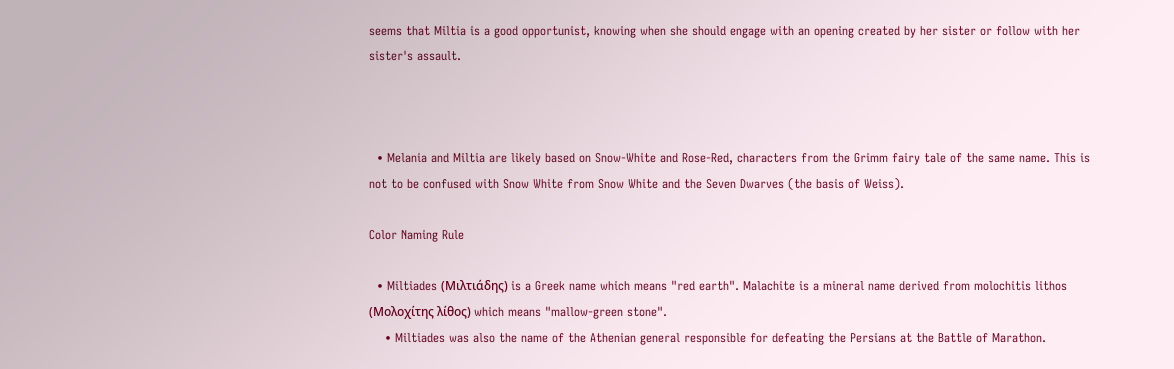seems that Miltia is a good opportunist, knowing when she should engage with an opening created by her sister or follow with her sister's assault.



  • Melania and Miltia are likely based on Snow-White and Rose-Red, characters from the Grimm fairy tale of the same name. This is not to be confused with Snow White from Snow White and the Seven Dwarves (the basis of Weiss).

Color Naming Rule

  • Miltiades (Μιλτιάδης) is a Greek name which means "red earth". Malachite is a mineral name derived from molochitis lithos (Μολοχίτης λίθος) which means "mallow-green stone".
    • Miltiades was also the name of the Athenian general responsible for defeating the Persians at the Battle of Marathon.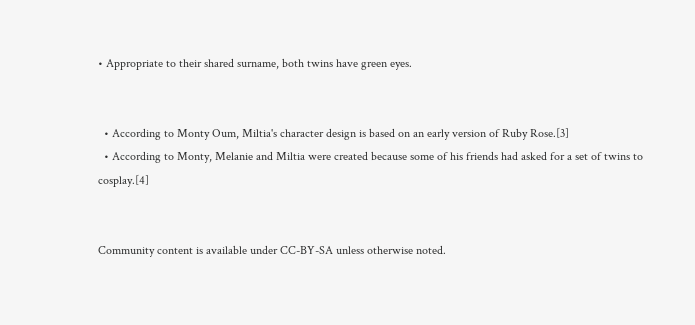• Appropriate to their shared surname, both twins have green eyes.


  • According to Monty Oum, Miltia's character design is based on an early version of Ruby Rose.[3]
  • According to Monty, Melanie and Miltia were created because some of his friends had asked for a set of twins to cosplay.[4]


Community content is available under CC-BY-SA unless otherwise noted.